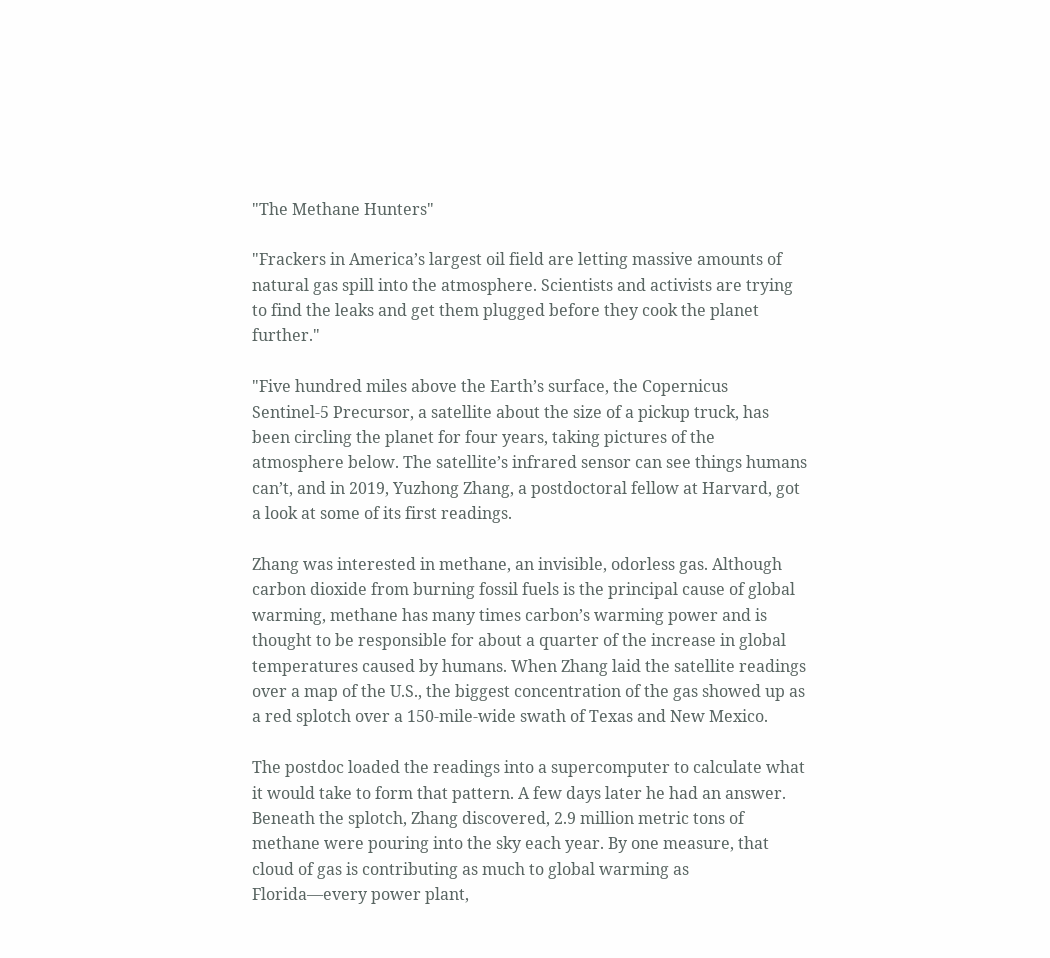"The Methane Hunters"

"Frackers in America’s largest oil field are letting massive amounts of natural gas spill into the atmosphere. Scientists and activists are trying to find the leaks and get them plugged before they cook the planet further."

"Five hundred miles above the Earth’s surface, the Copernicus Sentinel-5 Precursor, a satellite about the size of a pickup truck, has been circling the planet for four years, taking pictures of the atmosphere below. The satellite’s infrared sensor can see things humans can’t, and in 2019, Yuzhong Zhang, a postdoctoral fellow at Harvard, got a look at some of its first readings.

Zhang was interested in methane, an invisible, odorless gas. Although carbon dioxide from burning fossil fuels is the principal cause of global warming, methane has many times carbon’s warming power and is thought to be responsible for about a quarter of the increase in global temperatures caused by humans. When Zhang laid the satellite readings over a map of the U.S., the biggest concentration of the gas showed up as a red splotch over a 150-mile-wide swath of Texas and New Mexico.

The postdoc loaded the readings into a supercomputer to calculate what it would take to form that pattern. A few days later he had an answer. Beneath the splotch, Zhang discovered, 2.9 million metric tons of methane were pouring into the sky each year. By one measure, that cloud of gas is contributing as much to global warming as Florida—every power plant,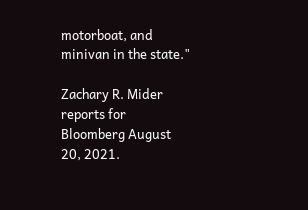motorboat, and minivan in the state."

Zachary R. Mider reports for Bloomberg August 20, 2021.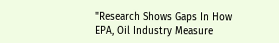"Research Shows Gaps In How EPA, Oil Industry Measure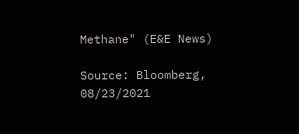Methane" (E&E News)

Source: Bloomberg, 08/23/2021